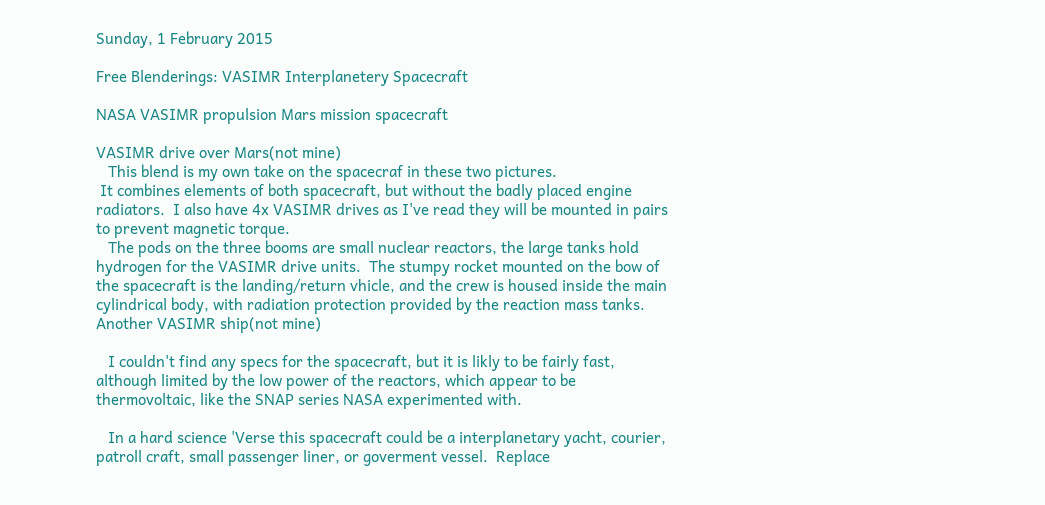Sunday, 1 February 2015

Free Blenderings: VASIMR Interplanetery Spacecraft

NASA VASIMR propulsion Mars mission spacecraft

VASIMR drive over Mars(not mine)
   This blend is my own take on the spacecraf in these two pictures.
 It combines elements of both spacecraft, but without the badly placed engine radiators.  I also have 4x VASIMR drives as I've read they will be mounted in pairs to prevent magnetic torque.
   The pods on the three booms are small nuclear reactors, the large tanks hold hydrogen for the VASIMR drive units.  The stumpy rocket mounted on the bow of the spacecraft is the landing/return vhicle, and the crew is housed inside the main cylindrical body, with radiation protection provided by the reaction mass tanks.
Another VASIMR ship(not mine)

   I couldn't find any specs for the spacecraft, but it is likly to be fairly fast, although limited by the low power of the reactors, which appear to be thermovoltaic, like the SNAP series NASA experimented with.

   In a hard science 'Verse this spacecraft could be a interplanetary yacht, courier, patroll craft, small passenger liner, or goverment vessel.  Replace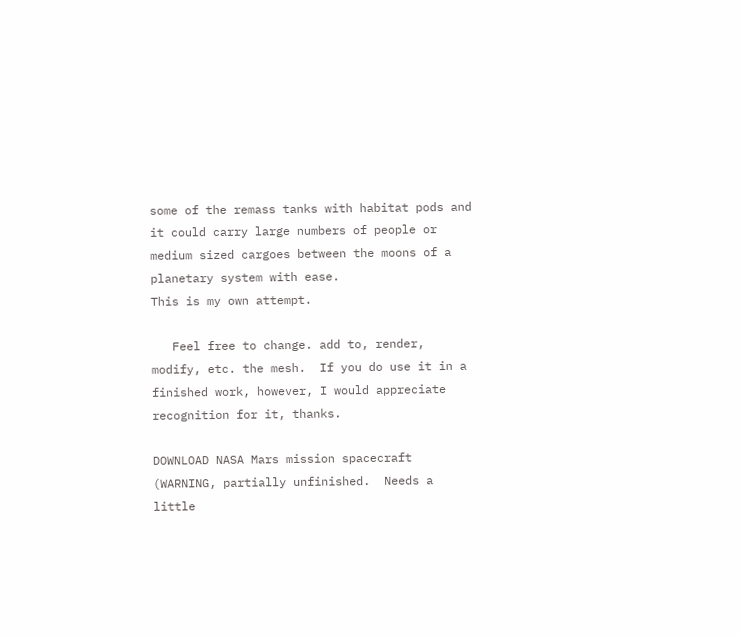some of the remass tanks with habitat pods and it could carry large numbers of people or medium sized cargoes between the moons of a planetary system with ease.
This is my own attempt.

   Feel free to change. add to, render, modify, etc. the mesh.  If you do use it in a finished work, however, I would appreciate recognition for it, thanks.

DOWNLOAD NASA Mars mission spacecraft  (WARNING, partially unfinished.  Needs a little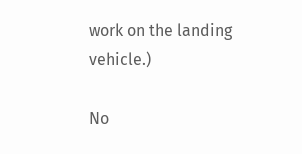work on the landing vehicle.)

No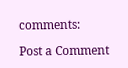comments:

Post a Comment